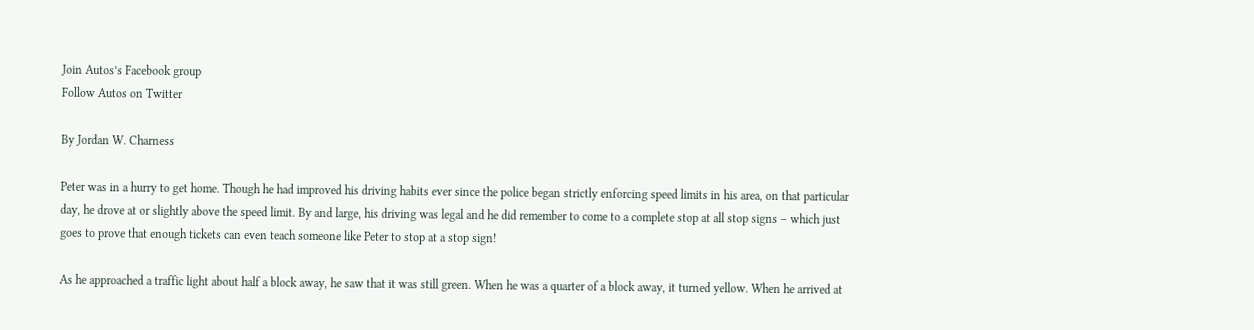Join Autos’s Facebook group
Follow Autos on Twitter

By Jordan W. Charness

Peter was in a hurry to get home. Though he had improved his driving habits ever since the police began strictly enforcing speed limits in his area, on that particular day, he drove at or slightly above the speed limit. By and large, his driving was legal and he did remember to come to a complete stop at all stop signs – which just goes to prove that enough tickets can even teach someone like Peter to stop at a stop sign!

As he approached a traffic light about half a block away, he saw that it was still green. When he was a quarter of a block away, it turned yellow. When he arrived at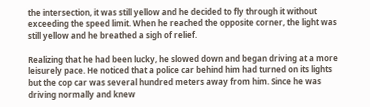the intersection, it was still yellow and he decided to fly through it without exceeding the speed limit. When he reached the opposite corner, the light was still yellow and he breathed a sigh of relief.

Realizing that he had been lucky, he slowed down and began driving at a more leisurely pace. He noticed that a police car behind him had turned on its lights but the cop car was several hundred meters away from him. Since he was driving normally and knew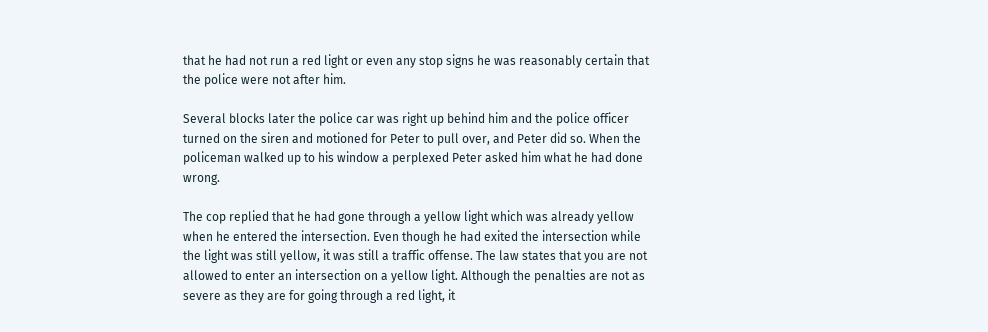that he had not run a red light or even any stop signs he was reasonably certain that the police were not after him.

Several blocks later the police car was right up behind him and the police officer turned on the siren and motioned for Peter to pull over, and Peter did so. When the policeman walked up to his window a perplexed Peter asked him what he had done wrong.

The cop replied that he had gone through a yellow light which was already yellow when he entered the intersection. Even though he had exited the intersection while the light was still yellow, it was still a traffic offense. The law states that you are not allowed to enter an intersection on a yellow light. Although the penalties are not as severe as they are for going through a red light, it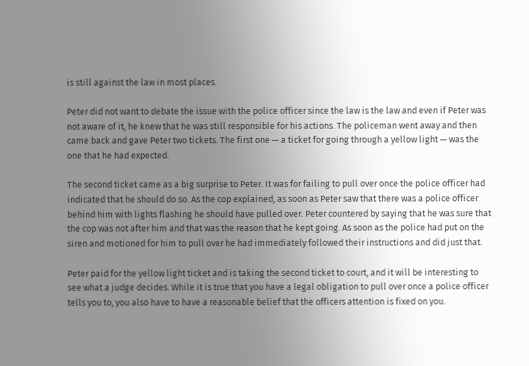is still against the law in most places.

Peter did not want to debate the issue with the police officer since the law is the law and even if Peter was not aware of it, he knew that he was still responsible for his actions. The policeman went away and then came back and gave Peter two tickets. The first one — a ticket for going through a yellow light — was the one that he had expected.

The second ticket came as a big surprise to Peter. It was for failing to pull over once the police officer had indicated that he should do so. As the cop explained, as soon as Peter saw that there was a police officer behind him with lights flashing he should have pulled over. Peter countered by saying that he was sure that the cop was not after him and that was the reason that he kept going. As soon as the police had put on the siren and motioned for him to pull over he had immediately followed their instructions and did just that.

Peter paid for the yellow light ticket and is taking the second ticket to court, and it will be interesting to see what a judge decides. While it is true that you have a legal obligation to pull over once a police officer tells you to, you also have to have a reasonable belief that the officers attention is fixed on you.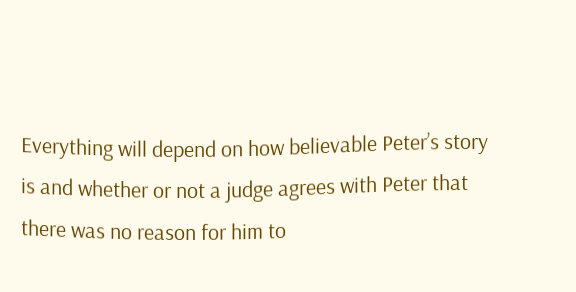Everything will depend on how believable Peter’s story is and whether or not a judge agrees with Peter that there was no reason for him to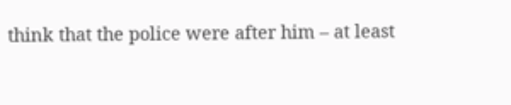think that the police were after him – at least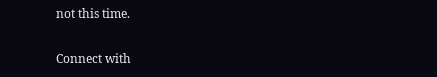not this time.

Connect with